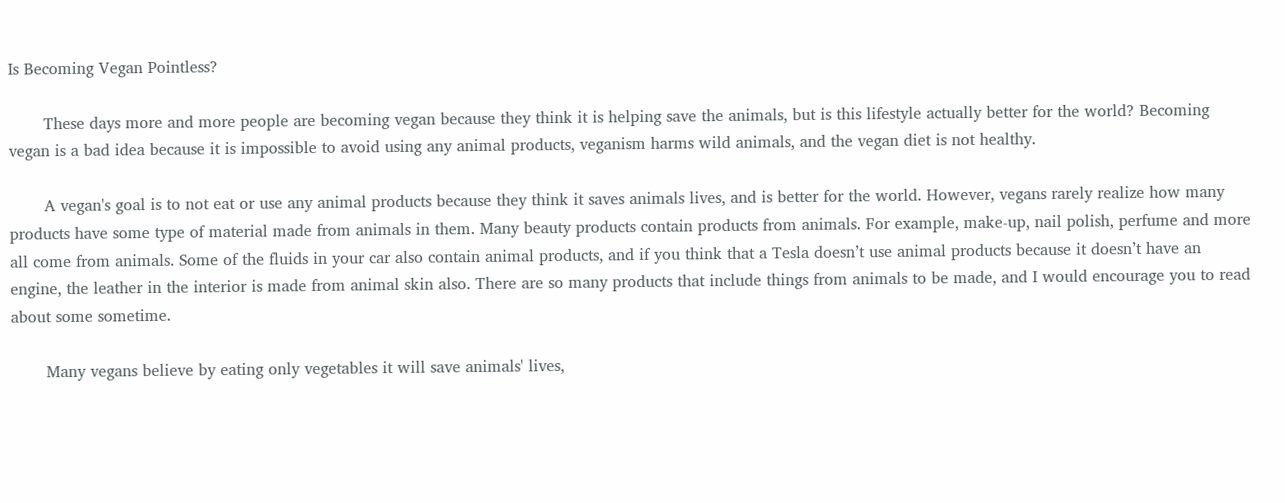Is Becoming Vegan Pointless?

       These days more and more people are becoming vegan because they think it is helping save the animals, but is this lifestyle actually better for the world? Becoming vegan is a bad idea because it is impossible to avoid using any animal products, veganism harms wild animals, and the vegan diet is not healthy.

       A vegan's goal is to not eat or use any animal products because they think it saves animals lives, and is better for the world. However, vegans rarely realize how many products have some type of material made from animals in them. Many beauty products contain products from animals. For example, make-up, nail polish, perfume and more all come from animals. Some of the fluids in your car also contain animal products, and if you think that a Tesla doesn’t use animal products because it doesn’t have an engine, the leather in the interior is made from animal skin also. There are so many products that include things from animals to be made, and I would encourage you to read about some sometime.

       Many vegans believe by eating only vegetables it will save animals' lives,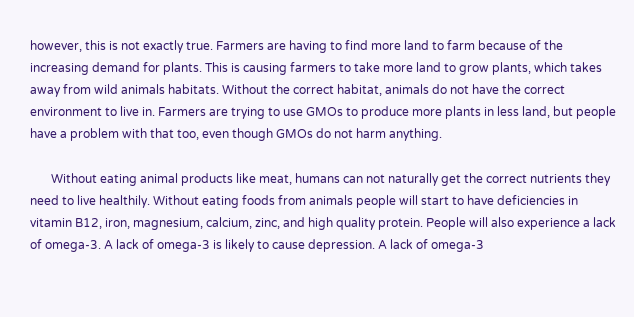however, this is not exactly true. Farmers are having to find more land to farm because of the increasing demand for plants. This is causing farmers to take more land to grow plants, which takes away from wild animals habitats. Without the correct habitat, animals do not have the correct environment to live in. Farmers are trying to use GMOs to produce more plants in less land, but people have a problem with that too, even though GMOs do not harm anything.

       Without eating animal products like meat, humans can not naturally get the correct nutrients they need to live healthily. Without eating foods from animals people will start to have deficiencies in vitamin B12, iron, magnesium, calcium, zinc, and high quality protein. People will also experience a lack of omega-3. A lack of omega-3 is likely to cause depression. A lack of omega-3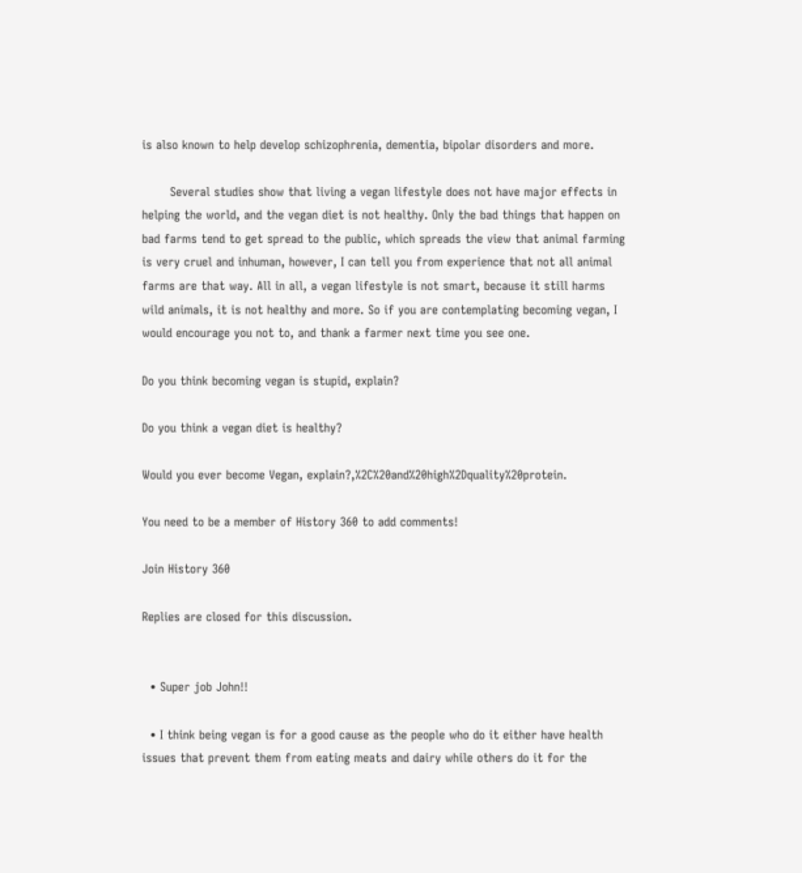is also known to help develop schizophrenia, dementia, bipolar disorders and more.

       Several studies show that living a vegan lifestyle does not have major effects in helping the world, and the vegan diet is not healthy. Only the bad things that happen on bad farms tend to get spread to the public, which spreads the view that animal farming is very cruel and inhuman, however, I can tell you from experience that not all animal farms are that way. All in all, a vegan lifestyle is not smart, because it still harms wild animals, it is not healthy and more. So if you are contemplating becoming vegan, I would encourage you not to, and thank a farmer next time you see one.

Do you think becoming vegan is stupid, explain?

Do you think a vegan diet is healthy?

Would you ever become Vegan, explain?,%2C%20and%20high%2Dquality%20protein.

You need to be a member of History 360 to add comments!

Join History 360

Replies are closed for this discussion.


  • Super job John!!

  • I think being vegan is for a good cause as the people who do it either have health issues that prevent them from eating meats and dairy while others do it for the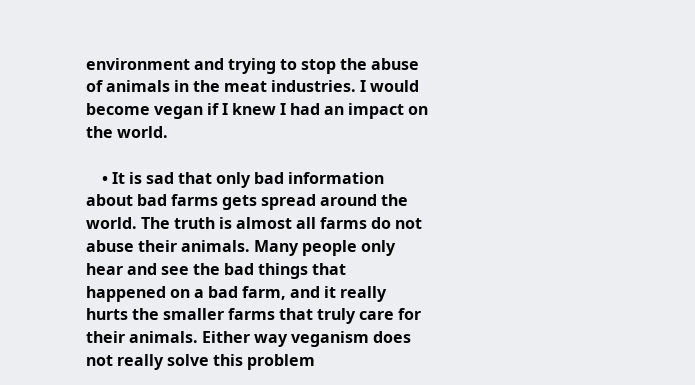environment and trying to stop the abuse of animals in the meat industries. I would become vegan if I knew I had an impact on the world.

    • It is sad that only bad information about bad farms gets spread around the world. The truth is almost all farms do not abuse their animals. Many people only hear and see the bad things that happened on a bad farm, and it really hurts the smaller farms that truly care for their animals. Either way veganism does not really solve this problem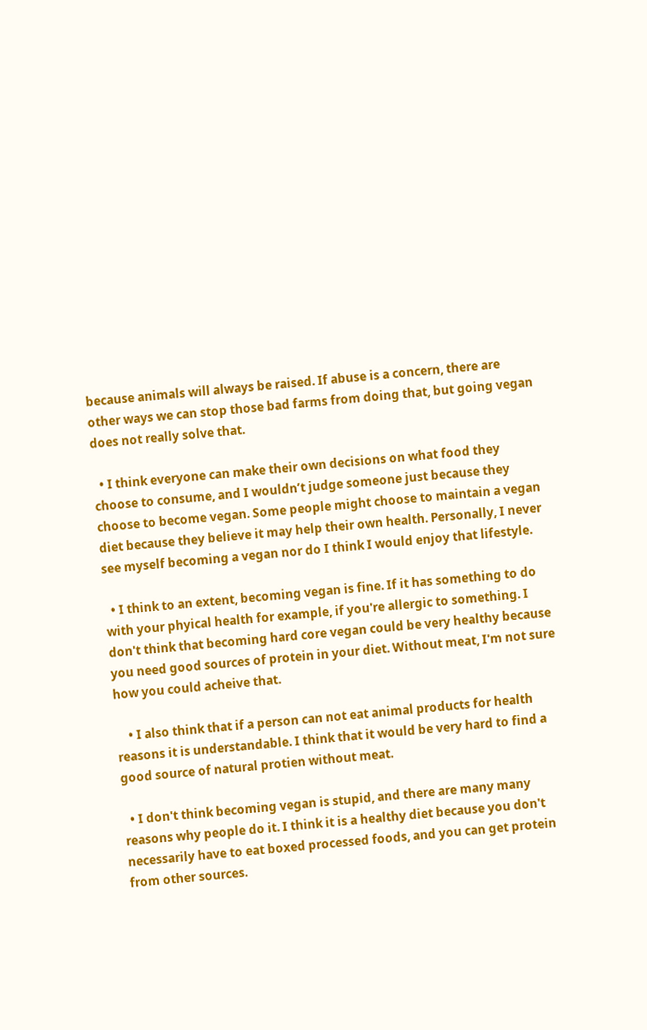because animals will always be raised. If abuse is a concern, there are other ways we can stop those bad farms from doing that, but going vegan does not really solve that.

  • I think everyone can make their own decisions on what food they choose to consume, and I wouldn’t judge someone just because they choose to become vegan. Some people might choose to maintain a vegan diet because they believe it may help their own health. Personally, I never see myself becoming a vegan nor do I think I would enjoy that lifestyle.

  • I think to an extent, becoming vegan is fine. If it has something to do with your phyical health for example, if you're allergic to something. I don't think that becoming hard core vegan could be very healthy because you need good sources of protein in your diet. Without meat, I'm not sure how you could acheive that.

    • I also think that if a person can not eat animal products for health reasons it is understandable. I think that it would be very hard to find a good source of natural protien without meat.

  • I don't think becoming vegan is stupid, and there are many many reasons why people do it. I think it is a healthy diet because you don't necessarily have to eat boxed processed foods, and you can get protein from other sources.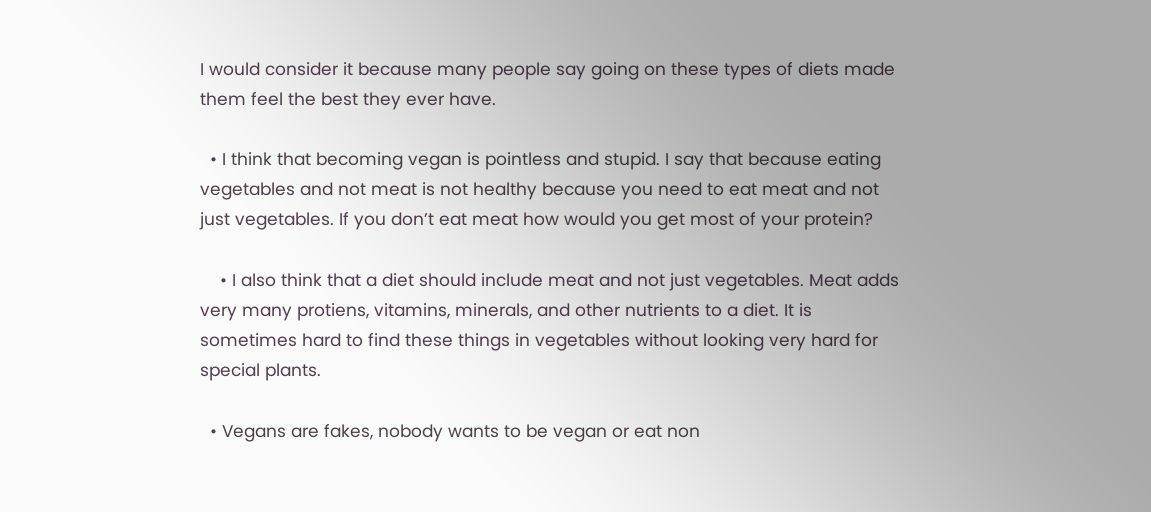I would consider it because many people say going on these types of diets made them feel the best they ever have.

  • I think that becoming vegan is pointless and stupid. I say that because eating vegetables and not meat is not healthy because you need to eat meat and not just vegetables. If you don’t eat meat how would you get most of your protein?

    • I also think that a diet should include meat and not just vegetables. Meat adds very many protiens, vitamins, minerals, and other nutrients to a diet. It is sometimes hard to find these things in vegetables without looking very hard for special plants.

  • Vegans are fakes, nobody wants to be vegan or eat non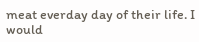meat everday day of their life. I would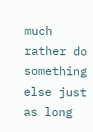much rather do something else just as long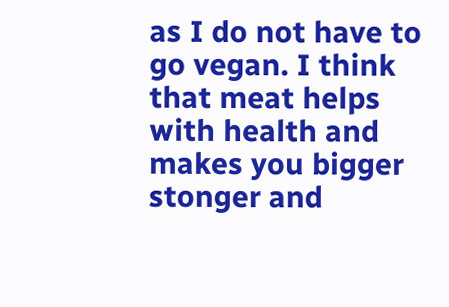as I do not have to go vegan. I think that meat helps with health and makes you bigger stonger and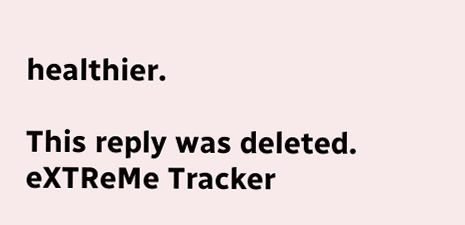healthier.

This reply was deleted.
eXTReMe Tracker